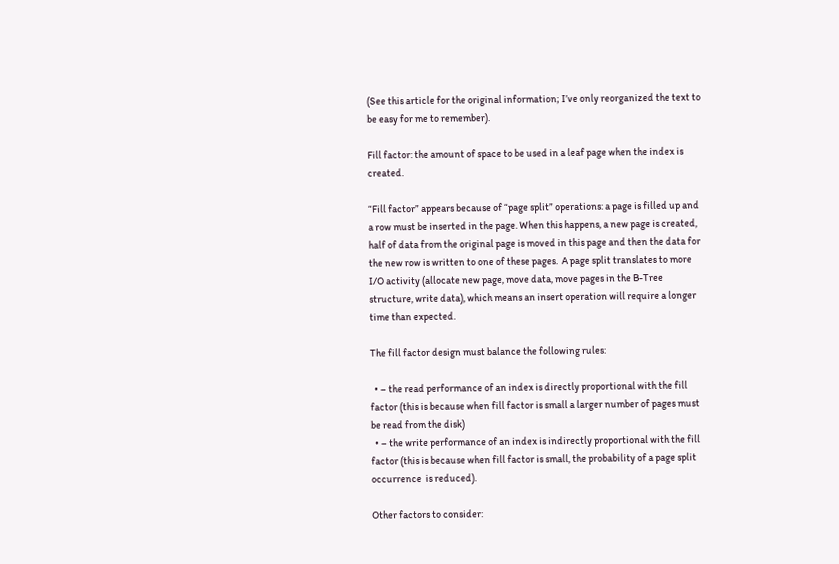(See this article for the original information; I’ve only reorganized the text to be easy for me to remember).

Fill factor: the amount of space to be used in a leaf page when the index is created.

“Fill factor” appears because of “page split” operations: a page is filled up and a row must be inserted in the page. When this happens, a new page is created, half of data from the original page is moved in this page and then the data for the new row is written to one of these pages.  A page split translates to more I/O activity (allocate new page, move data, move pages in the B-Tree structure, write data), which means an insert operation will require a longer time than expected.

The fill factor design must balance the following rules:

  • – the read performance of an index is directly proportional with the fill factor (this is because when fill factor is small a larger number of pages must be read from the disk)
  • – the write performance of an index is indirectly proportional with the fill factor (this is because when fill factor is small, the probability of a page split occurrence  is reduced).

Other factors to consider: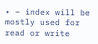• – index will be mostly used for read or write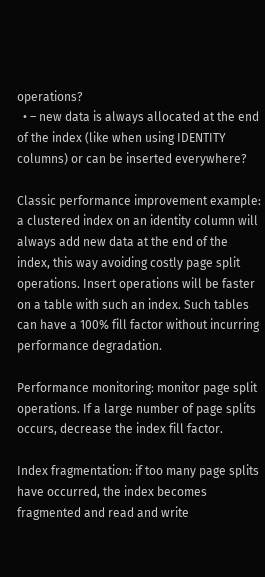operations?
  • – new data is always allocated at the end of the index (like when using IDENTITY columns) or can be inserted everywhere?

Classic performance improvement example: a clustered index on an identity column will always add new data at the end of the index, this way avoiding costly page split operations. Insert operations will be faster on a table with such an index. Such tables can have a 100% fill factor without incurring performance degradation.

Performance monitoring: monitor page split operations. If a large number of page splits occurs, decrease the index fill factor.

Index fragmentation: if too many page splits have occurred, the index becomes fragmented and read and write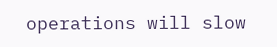operations will slow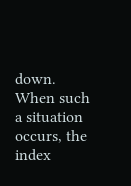down. When such a situation occurs, the index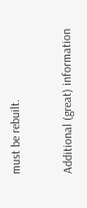must be rebuilt.


Additional (great) information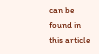can be found in this article